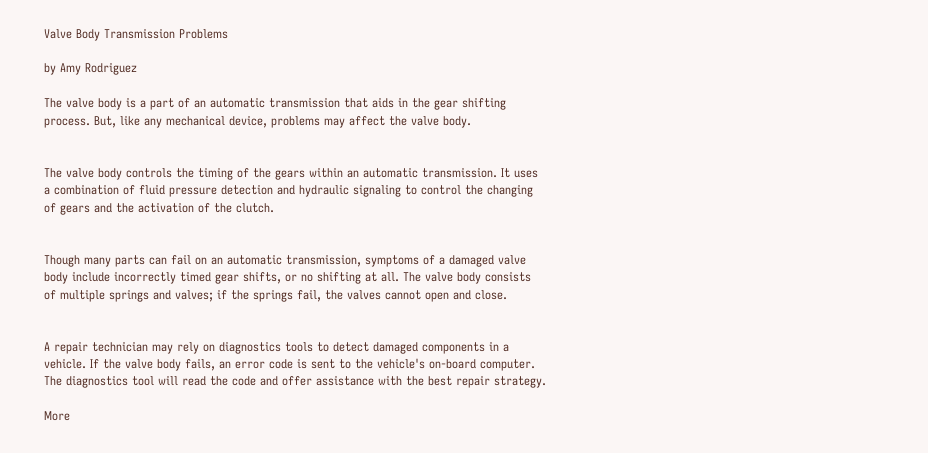Valve Body Transmission Problems

by Amy Rodriguez

The valve body is a part of an automatic transmission that aids in the gear shifting process. But, like any mechanical device, problems may affect the valve body.


The valve body controls the timing of the gears within an automatic transmission. It uses a combination of fluid pressure detection and hydraulic signaling to control the changing of gears and the activation of the clutch.


Though many parts can fail on an automatic transmission, symptoms of a damaged valve body include incorrectly timed gear shifts, or no shifting at all. The valve body consists of multiple springs and valves; if the springs fail, the valves cannot open and close.


A repair technician may rely on diagnostics tools to detect damaged components in a vehicle. If the valve body fails, an error code is sent to the vehicle's on-board computer. The diagnostics tool will read the code and offer assistance with the best repair strategy.

More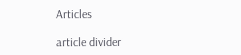Articles

article divider